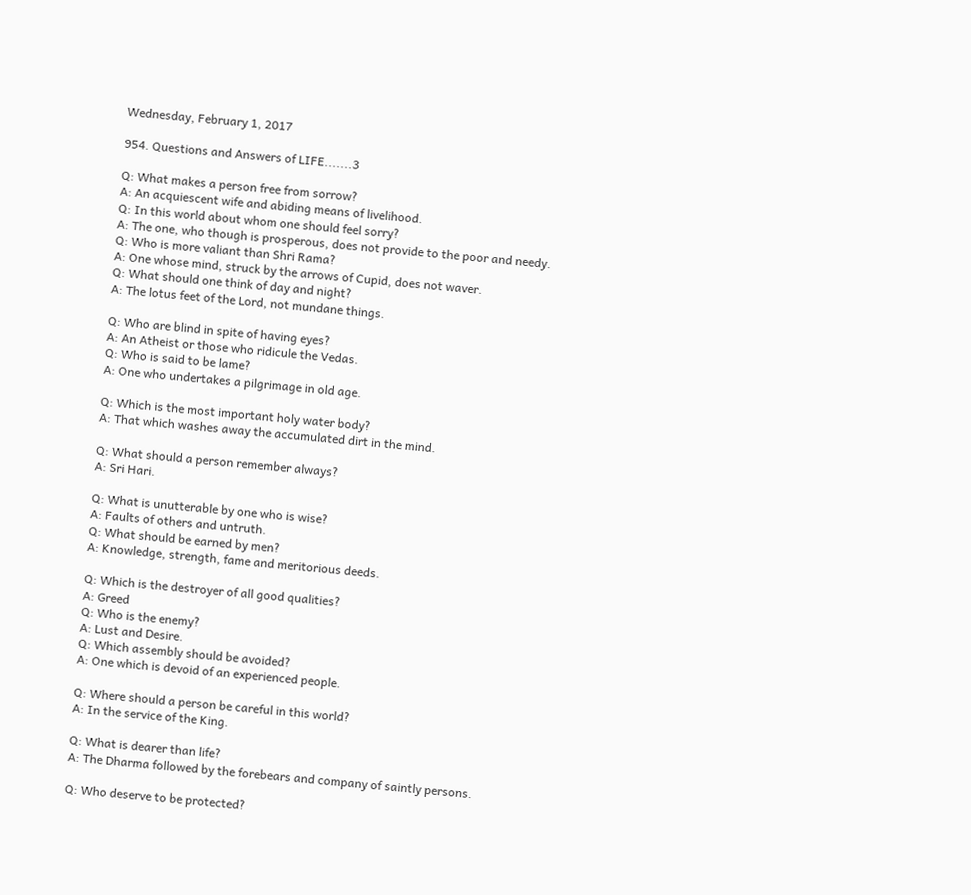Wednesday, February 1, 2017

954. Questions and Answers of LIFE.......3

Q: What makes a person free from sorrow?
A: An acquiescent wife and abiding means of livelihood.
Q: In this world about whom one should feel sorry?
A: The one, who though is prosperous, does not provide to the poor and needy.
Q: Who is more valiant than Shri Rama?
A: One whose mind, struck by the arrows of Cupid, does not waver.
Q: What should one think of day and night?
A: The lotus feet of the Lord, not mundane things.

Q: Who are blind in spite of having eyes?
A: An Atheist or those who ridicule the Vedas.
Q: Who is said to be lame?
A: One who undertakes a pilgrimage in old age.

Q: Which is the most important holy water body?
A: That which washes away the accumulated dirt in the mind.

Q: What should a person remember always?
A: Sri Hari.

Q: What is unutterable by one who is wise?
A: Faults of others and untruth.
Q: What should be earned by men?
A: Knowledge, strength, fame and meritorious deeds.

Q: Which is the destroyer of all good qualities?
A: Greed
Q: Who is the enemy?
A: Lust and Desire.
Q: Which assembly should be avoided?
A: One which is devoid of an experienced people.

Q: Where should a person be careful in this world?
A: In the service of the King.

Q: What is dearer than life?
A: The Dharma followed by the forebears and company of saintly persons.

Q: Who deserve to be protected?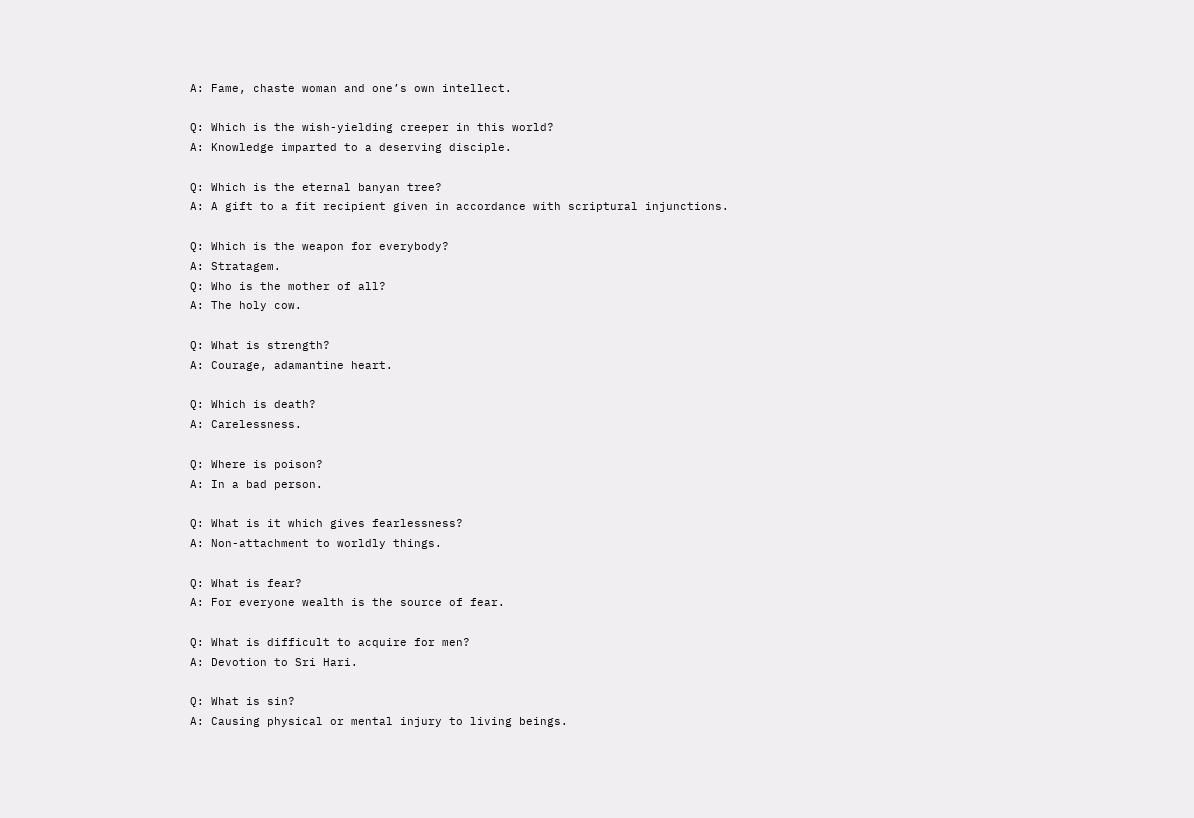A: Fame, chaste woman and one’s own intellect.

Q: Which is the wish-yielding creeper in this world?
A: Knowledge imparted to a deserving disciple.

Q: Which is the eternal banyan tree?
A: A gift to a fit recipient given in accordance with scriptural injunctions.

Q: Which is the weapon for everybody?
A: Stratagem.
Q: Who is the mother of all?
A: The holy cow.

Q: What is strength?
A: Courage, adamantine heart.

Q: Which is death?
A: Carelessness.

Q: Where is poison?
A: In a bad person.

Q: What is it which gives fearlessness?
A: Non-attachment to worldly things.

Q: What is fear?
A: For everyone wealth is the source of fear.

Q: What is difficult to acquire for men?
A: Devotion to Sri Hari.

Q: What is sin?
A: Causing physical or mental injury to living beings.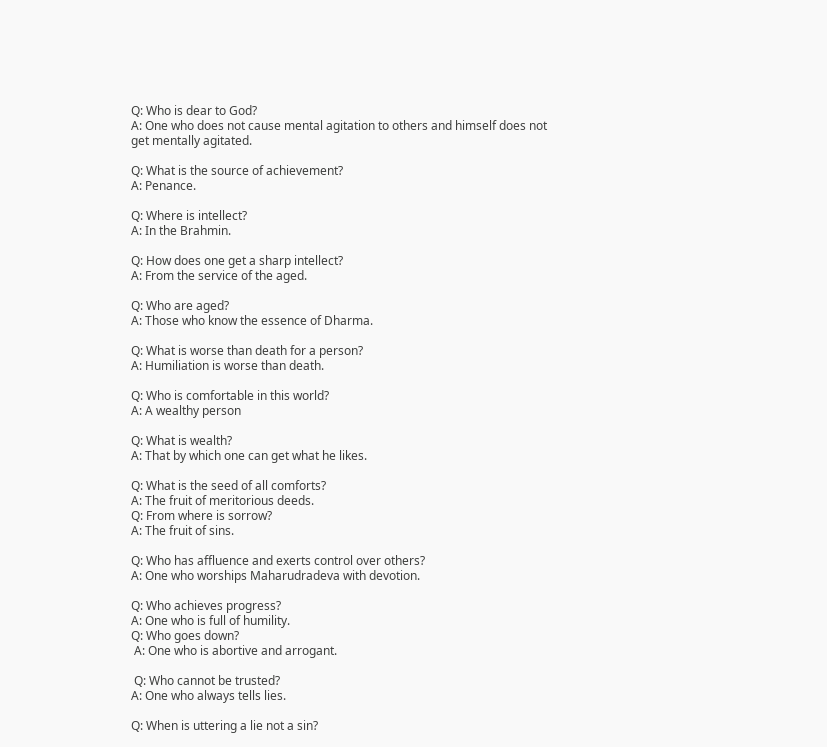Q: Who is dear to God?
A: One who does not cause mental agitation to others and himself does not get mentally agitated.

Q: What is the source of achievement?
A: Penance.

Q: Where is intellect?
A: In the Brahmin.

Q: How does one get a sharp intellect?
A: From the service of the aged.

Q: Who are aged?
A: Those who know the essence of Dharma.

Q: What is worse than death for a person?
A: Humiliation is worse than death.

Q: Who is comfortable in this world?
A: A wealthy person

Q: What is wealth?
A: That by which one can get what he likes.

Q: What is the seed of all comforts?
A: The fruit of meritorious deeds.
Q: From where is sorrow?
A: The fruit of sins.

Q: Who has affluence and exerts control over others?
A: One who worships Maharudradeva with devotion.

Q: Who achieves progress?
A: One who is full of humility.
Q: Who goes down?
 A: One who is abortive and arrogant.

 Q: Who cannot be trusted?
A: One who always tells lies.

Q: When is uttering a lie not a sin?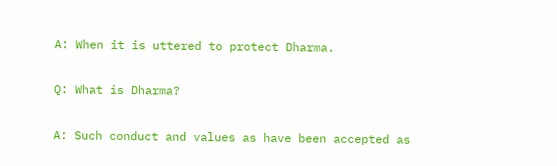A: When it is uttered to protect Dharma.

Q: What is Dharma?

A: Such conduct and values as have been accepted as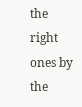the right ones by the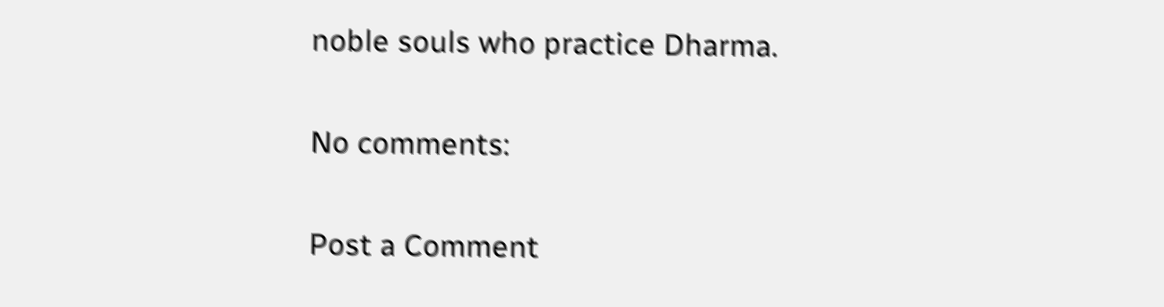noble souls who practice Dharma.

No comments:

Post a Comment